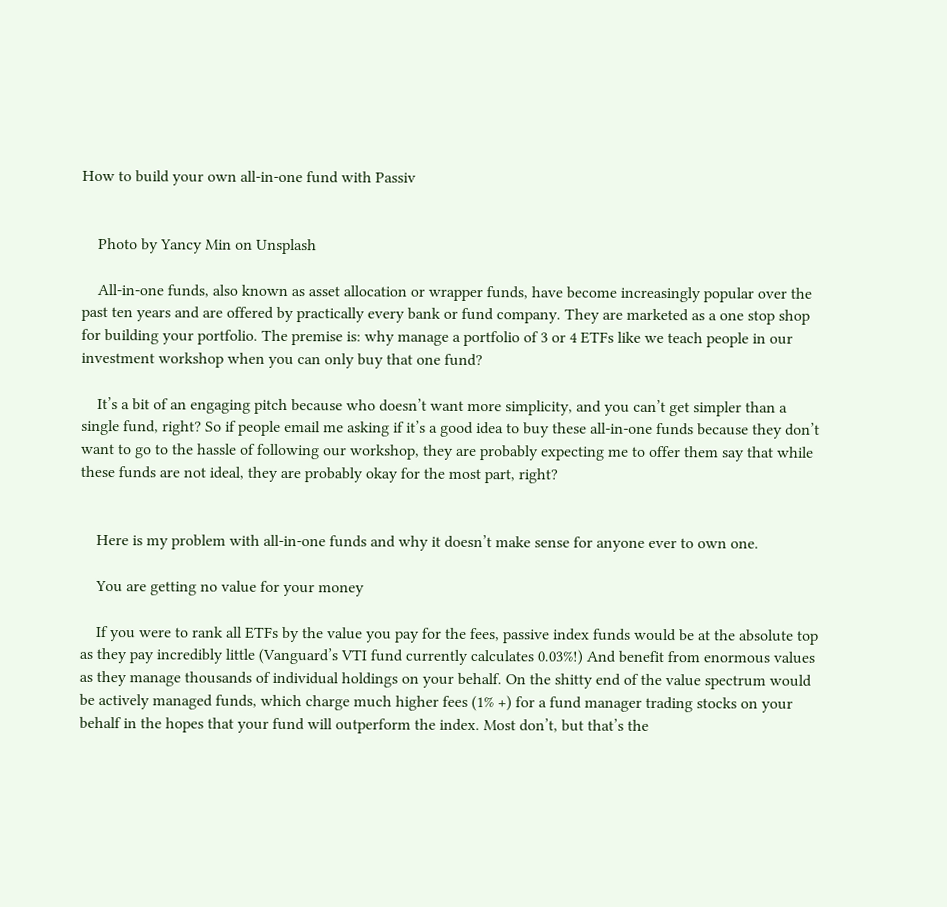How to build your own all-in-one fund with Passiv


    Photo by Yancy Min on Unsplash

    All-in-one funds, also known as asset allocation or wrapper funds, have become increasingly popular over the past ten years and are offered by practically every bank or fund company. They are marketed as a one stop shop for building your portfolio. The premise is: why manage a portfolio of 3 or 4 ETFs like we teach people in our investment workshop when you can only buy that one fund?

    It’s a bit of an engaging pitch because who doesn’t want more simplicity, and you can’t get simpler than a single fund, right? So if people email me asking if it’s a good idea to buy these all-in-one funds because they don’t want to go to the hassle of following our workshop, they are probably expecting me to offer them say that while these funds are not ideal, they are probably okay for the most part, right?


    Here is my problem with all-in-one funds and why it doesn’t make sense for anyone ever to own one.

    You are getting no value for your money

    If you were to rank all ETFs by the value you pay for the fees, passive index funds would be at the absolute top as they pay incredibly little (Vanguard’s VTI fund currently calculates 0.03%!) And benefit from enormous values as they manage thousands of individual holdings on your behalf. On the shitty end of the value spectrum would be actively managed funds, which charge much higher fees (1% +) for a fund manager trading stocks on your behalf in the hopes that your fund will outperform the index. Most don’t, but that’s the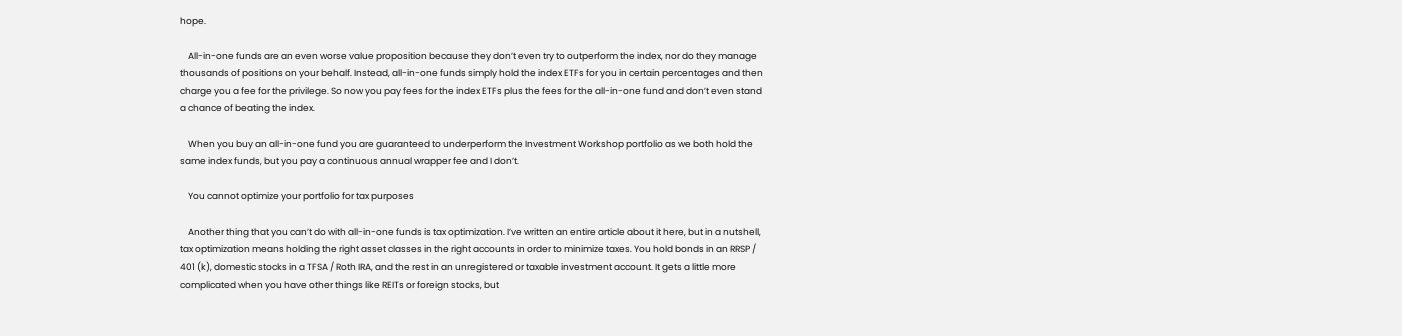hope.

    All-in-one funds are an even worse value proposition because they don’t even try to outperform the index, nor do they manage thousands of positions on your behalf. Instead, all-in-one funds simply hold the index ETFs for you in certain percentages and then charge you a fee for the privilege. So now you pay fees for the index ETFs plus the fees for the all-in-one fund and don’t even stand a chance of beating the index.

    When you buy an all-in-one fund you are guaranteed to underperform the Investment Workshop portfolio as we both hold the same index funds, but you pay a continuous annual wrapper fee and I don’t.

    You cannot optimize your portfolio for tax purposes

    Another thing that you can’t do with all-in-one funds is tax optimization. I’ve written an entire article about it here, but in a nutshell, tax optimization means holding the right asset classes in the right accounts in order to minimize taxes. You hold bonds in an RRSP / 401 (k), domestic stocks in a TFSA / Roth IRA, and the rest in an unregistered or taxable investment account. It gets a little more complicated when you have other things like REITs or foreign stocks, but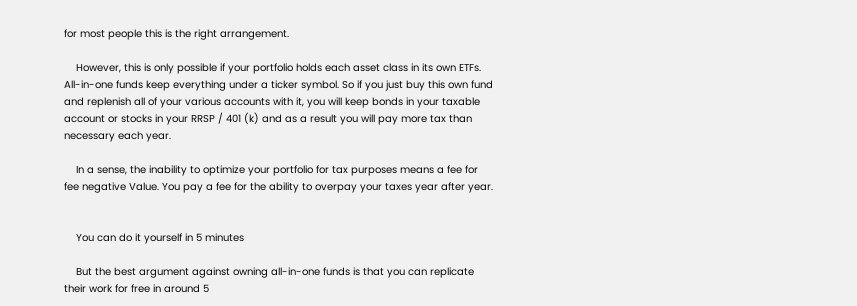for most people this is the right arrangement.

    However, this is only possible if your portfolio holds each asset class in its own ETFs. All-in-one funds keep everything under a ticker symbol. So if you just buy this own fund and replenish all of your various accounts with it, you will keep bonds in your taxable account or stocks in your RRSP / 401 (k) and as a result you will pay more tax than necessary each year.

    In a sense, the inability to optimize your portfolio for tax purposes means a fee for fee negative Value. You pay a fee for the ability to overpay your taxes year after year.


    You can do it yourself in 5 minutes

    But the best argument against owning all-in-one funds is that you can replicate their work for free in around 5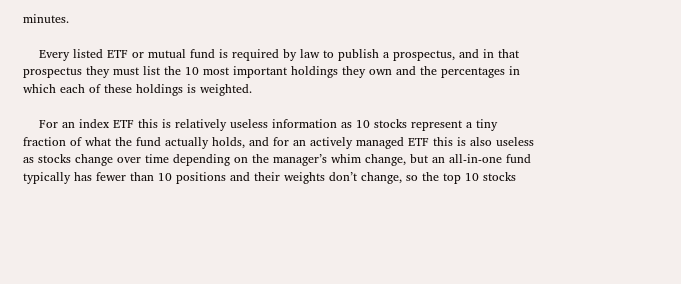minutes.

    Every listed ETF or mutual fund is required by law to publish a prospectus, and in that prospectus they must list the 10 most important holdings they own and the percentages in which each of these holdings is weighted.

    For an index ETF this is relatively useless information as 10 stocks represent a tiny fraction of what the fund actually holds, and for an actively managed ETF this is also useless as stocks change over time depending on the manager’s whim change, but an all-in-one fund typically has fewer than 10 positions and their weights don’t change, so the top 10 stocks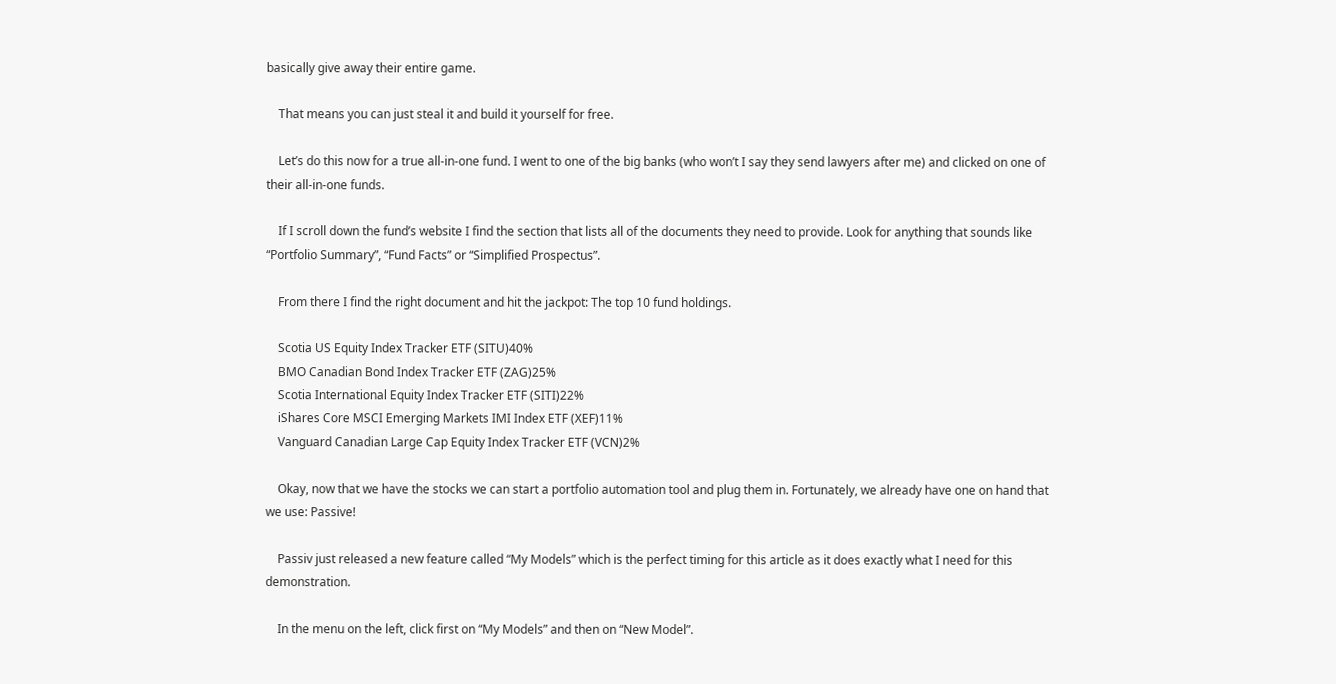basically give away their entire game.

    That means you can just steal it and build it yourself for free.

    Let’s do this now for a true all-in-one fund. I went to one of the big banks (who won’t I say they send lawyers after me) and clicked on one of their all-in-one funds.

    If I scroll down the fund’s website I find the section that lists all of the documents they need to provide. Look for anything that sounds like “Portfolio Summary”, “Fund Facts” or “Simplified Prospectus”.

    From there I find the right document and hit the jackpot: The top 10 fund holdings.

    Scotia US Equity Index Tracker ETF (SITU)40%
    BMO Canadian Bond Index Tracker ETF (ZAG)25%
    Scotia International Equity Index Tracker ETF (SITI)22%
    iShares Core MSCI Emerging Markets IMI Index ETF (XEF)11%
    Vanguard Canadian Large Cap Equity Index Tracker ETF (VCN)2%

    Okay, now that we have the stocks we can start a portfolio automation tool and plug them in. Fortunately, we already have one on hand that we use: Passive!

    Passiv just released a new feature called “My Models” which is the perfect timing for this article as it does exactly what I need for this demonstration.

    In the menu on the left, click first on “My Models” and then on “New Model”.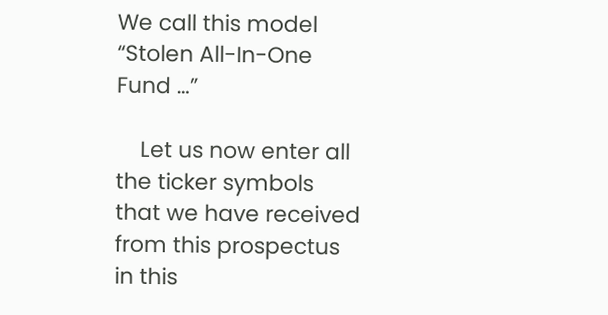We call this model “Stolen All-In-One Fund …”

    Let us now enter all the ticker symbols that we have received from this prospectus in this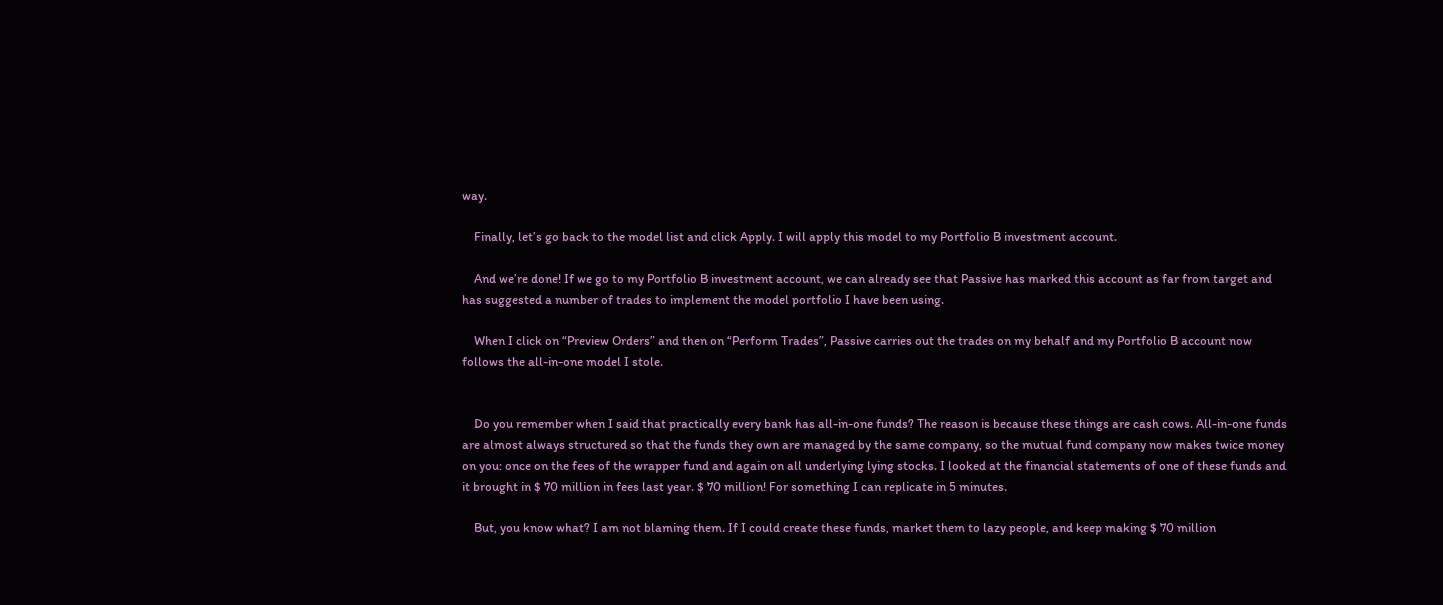way.

    Finally, let’s go back to the model list and click Apply. I will apply this model to my Portfolio B investment account.

    And we’re done! If we go to my Portfolio B investment account, we can already see that Passive has marked this account as far from target and has suggested a number of trades to implement the model portfolio I have been using.

    When I click on “Preview Orders” and then on “Perform Trades”, Passive carries out the trades on my behalf and my Portfolio B account now follows the all-in-one model I stole.


    Do you remember when I said that practically every bank has all-in-one funds? The reason is because these things are cash cows. All-in-one funds are almost always structured so that the funds they own are managed by the same company, so the mutual fund company now makes twice money on you: once on the fees of the wrapper fund and again on all underlying lying stocks. I looked at the financial statements of one of these funds and it brought in $ 70 million in fees last year. $ 70 million! For something I can replicate in 5 minutes.

    But, you know what? I am not blaming them. If I could create these funds, market them to lazy people, and keep making $ 70 million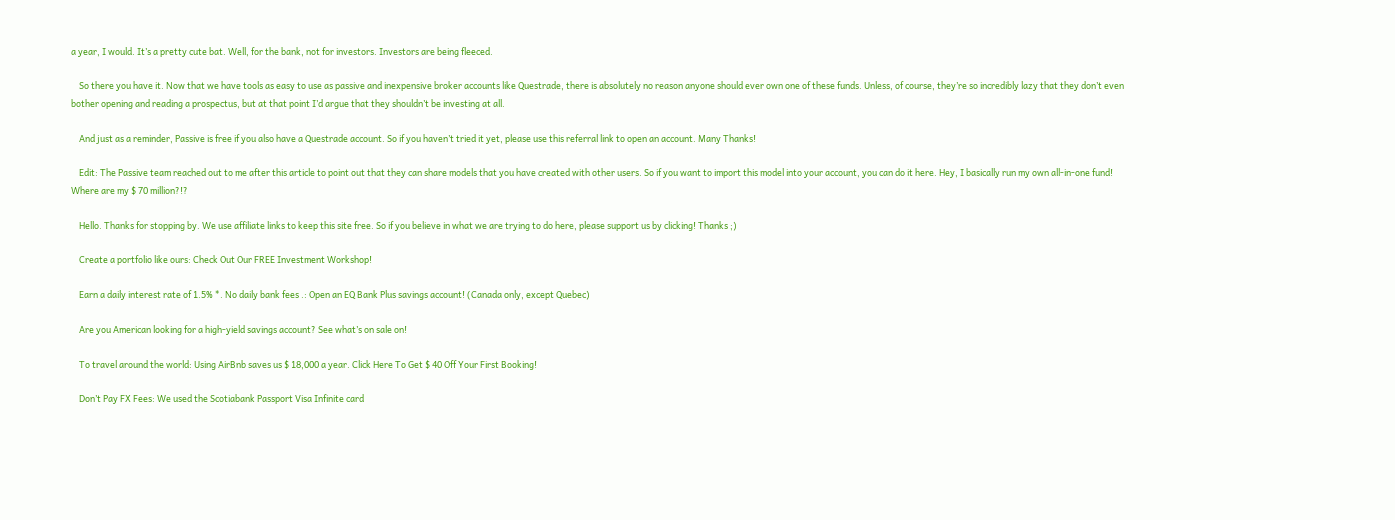a year, I would. It’s a pretty cute bat. Well, for the bank, not for investors. Investors are being fleeced.

    So there you have it. Now that we have tools as easy to use as passive and inexpensive broker accounts like Questrade, there is absolutely no reason anyone should ever own one of these funds. Unless, of course, they’re so incredibly lazy that they don’t even bother opening and reading a prospectus, but at that point I’d argue that they shouldn’t be investing at all.

    And just as a reminder, Passive is free if you also have a Questrade account. So if you haven’t tried it yet, please use this referral link to open an account. Many Thanks!

    Edit: The Passive team reached out to me after this article to point out that they can share models that you have created with other users. So if you want to import this model into your account, you can do it here. Hey, I basically run my own all-in-one fund! Where are my $ 70 million?!?

    Hello. Thanks for stopping by. We use affiliate links to keep this site free. So if you believe in what we are trying to do here, please support us by clicking! Thanks ;)

    Create a portfolio like ours: Check Out Our FREE Investment Workshop!

    Earn a daily interest rate of 1.5% *. No daily bank fees .: Open an EQ Bank Plus savings account! (Canada only, except Quebec)

    Are you American looking for a high-yield savings account? See what’s on sale on!

    To travel around the world: Using AirBnb saves us $ 18,000 a year. Click Here To Get $ 40 Off Your First Booking!

    Don’t Pay FX Fees: We used the Scotiabank Passport Visa Infinite card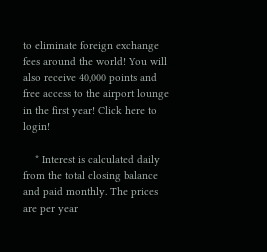to eliminate foreign exchange fees around the world! You will also receive 40,000 points and free access to the airport lounge in the first year! Click here to login!

    * Interest is calculated daily from the total closing balance and paid monthly. The prices are per year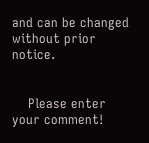and can be changed without prior notice.


    Please enter your comment!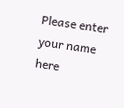Please enter your name here